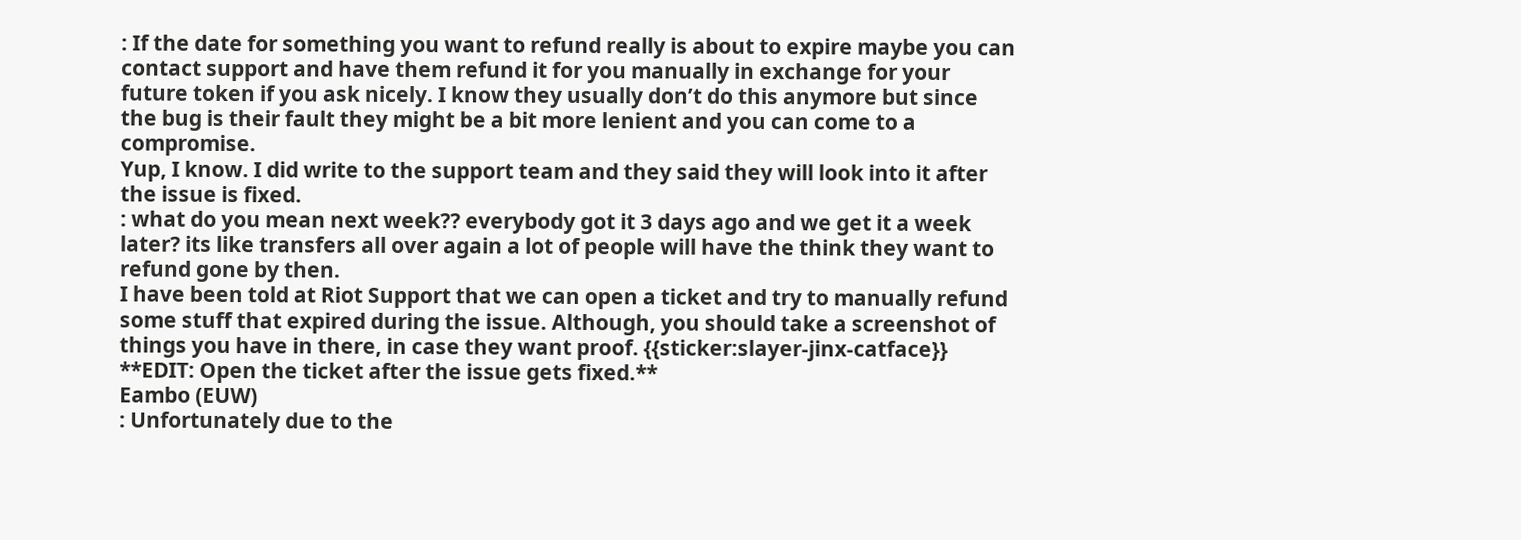: If the date for something you want to refund really is about to expire maybe you can contact support and have them refund it for you manually in exchange for your future token if you ask nicely. I know they usually don’t do this anymore but since the bug is their fault they might be a bit more lenient and you can come to a compromise.
Yup, I know. I did write to the support team and they said they will look into it after the issue is fixed.
: what do you mean next week?? everybody got it 3 days ago and we get it a week later? its like transfers all over again a lot of people will have the think they want to refund gone by then.
I have been told at Riot Support that we can open a ticket and try to manually refund some stuff that expired during the issue. Although, you should take a screenshot of things you have in there, in case they want proof. {{sticker:slayer-jinx-catface}} **EDIT: Open the ticket after the issue gets fixed.**
Eambo (EUW)
: Unfortunately due to the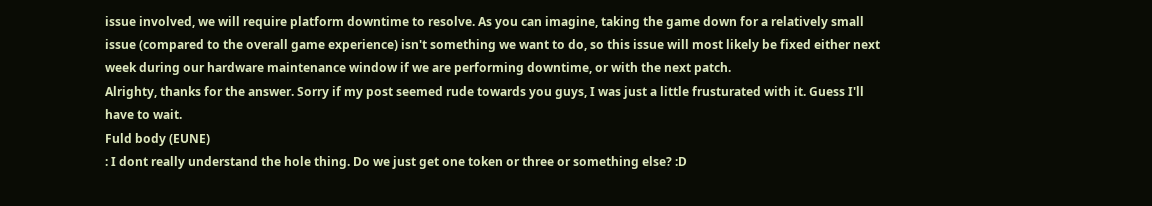issue involved, we will require platform downtime to resolve. As you can imagine, taking the game down for a relatively small issue (compared to the overall game experience) isn't something we want to do, so this issue will most likely be fixed either next week during our hardware maintenance window if we are performing downtime, or with the next patch.
Alrighty, thanks for the answer. Sorry if my post seemed rude towards you guys, I was just a little frusturated with it. Guess I'll have to wait.
Fuld body (EUNE)
: I dont really understand the hole thing. Do we just get one token or three or something else? :D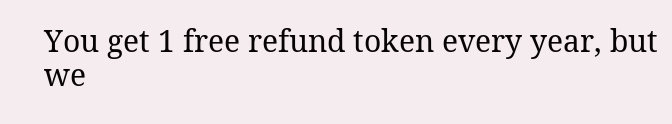You get 1 free refund token every year, but we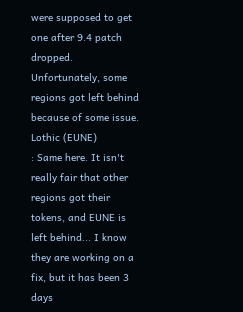were supposed to get one after 9.4 patch dropped. Unfortunately, some regions got left behind because of some issue.
Lothic (EUNE)
: Same here. It isn't really fair that other regions got their tokens, and EUNE is left behind... I know they are working on a fix, but it has been 3 days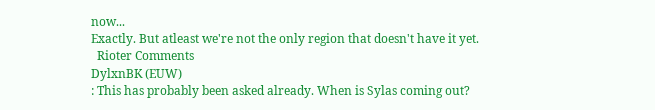now...
Exactly. But atleast we're not the only region that doesn't have it yet.
  Rioter Comments
DylxnBK (EUW)
: This has probably been asked already. When is Sylas coming out?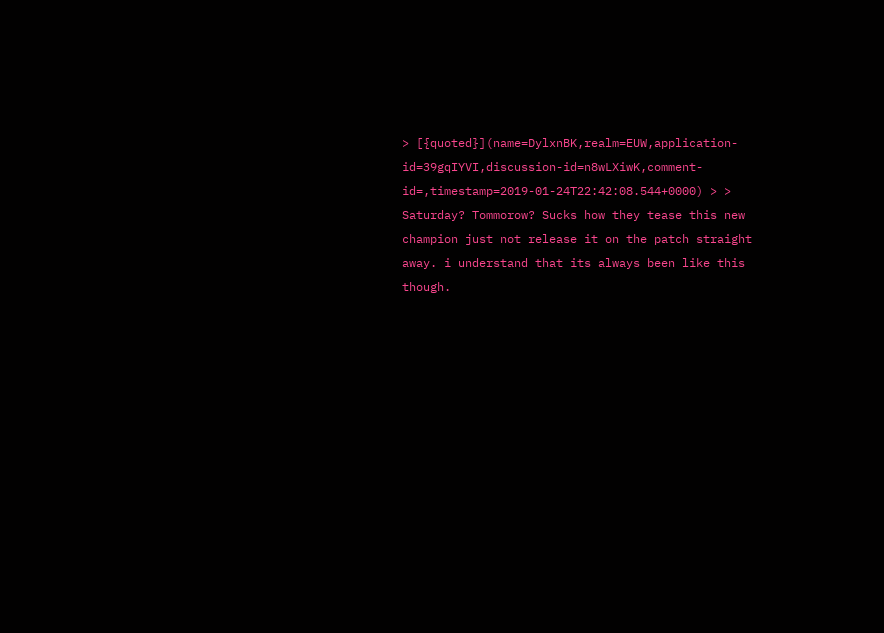> [{quoted}](name=DylxnBK,realm=EUW,application-id=39gqIYVI,discussion-id=n8wLXiwK,comment-id=,timestamp=2019-01-24T22:42:08.544+0000) > > Saturday? Tommorow? Sucks how they tease this new champion just not release it on the patch straight away. i understand that its always been like this though.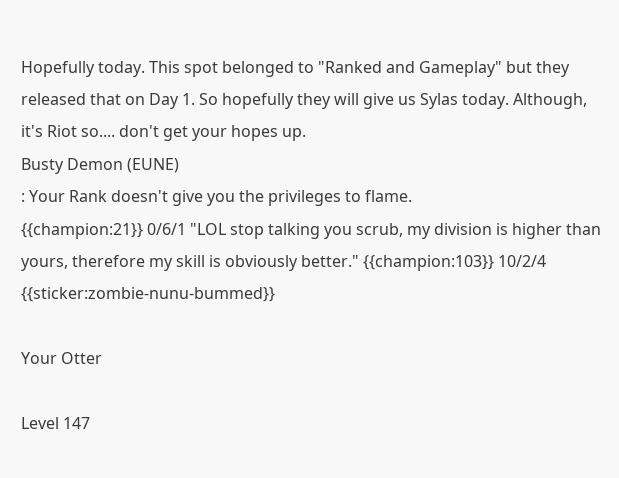Hopefully today. This spot belonged to "Ranked and Gameplay" but they released that on Day 1. So hopefully they will give us Sylas today. Although, it's Riot so.... don't get your hopes up.
Busty Demon (EUNE)
: Your Rank doesn't give you the privileges to flame.
{{champion:21}} 0/6/1 "LOL stop talking you scrub, my division is higher than yours, therefore my skill is obviously better." {{champion:103}} 10/2/4 {{sticker:zombie-nunu-bummed}}

Your Otter

Level 147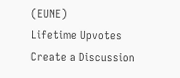(EUNE)
Lifetime Upvotes
Create a Discussion